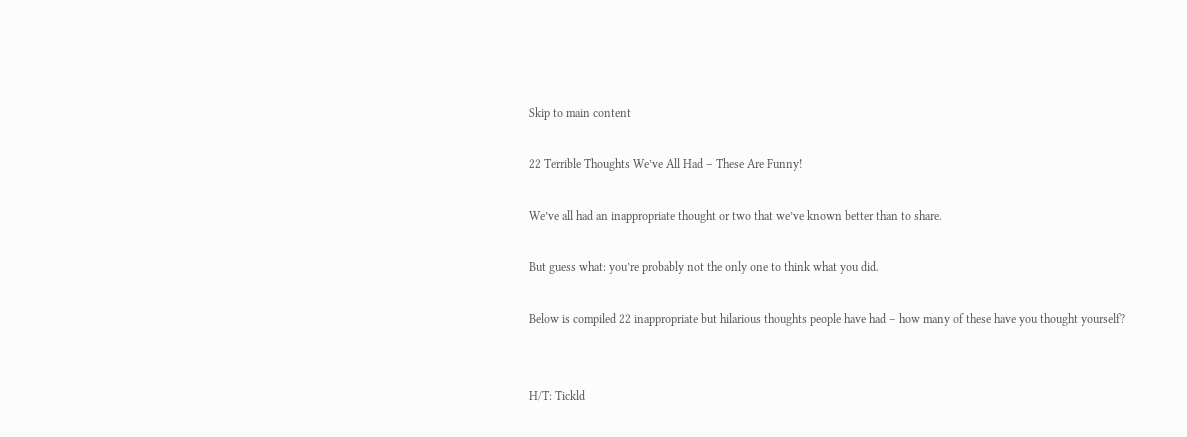Skip to main content

22 Terrible Thoughts We’ve All Had – These Are Funny!

We’ve all had an inappropriate thought or two that we’ve known better than to share.

But guess what: you’re probably not the only one to think what you did.

Below is compiled 22 inappropriate but hilarious thoughts people have had – how many of these have you thought yourself?


H/T: Tickld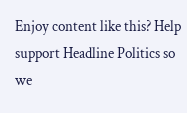Enjoy content like this? Help support Headline Politics so we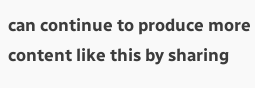can continue to produce more content like this by sharing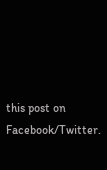this post on Facebook/Twitter.